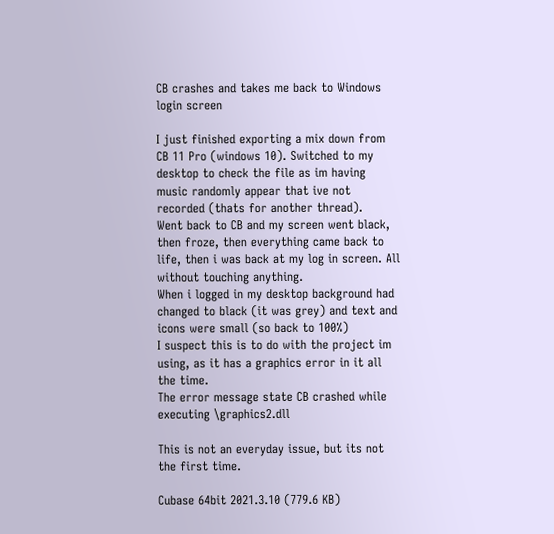CB crashes and takes me back to Windows login screen

I just finished exporting a mix down from CB 11 Pro (windows 10). Switched to my desktop to check the file as im having music randomly appear that ive not recorded (thats for another thread).
Went back to CB and my screen went black, then froze, then everything came back to life, then i was back at my log in screen. All without touching anything.
When i logged in my desktop background had changed to black (it was grey) and text and icons were small (so back to 100%)
I suspect this is to do with the project im using, as it has a graphics error in it all the time.
The error message state CB crashed while executing \graphics2.dll

This is not an everyday issue, but its not the first time.

Cubase 64bit 2021.3.10 (779.6 KB)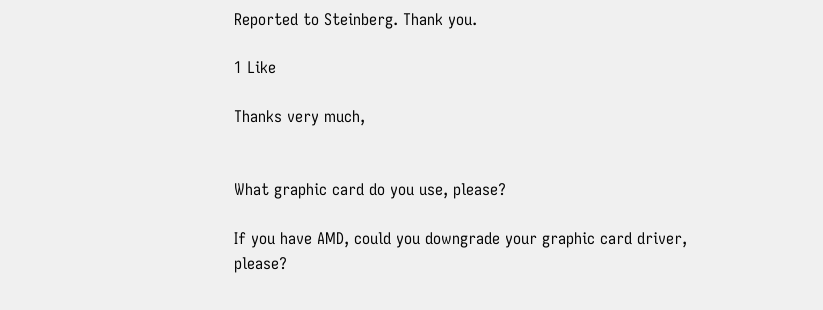Reported to Steinberg. Thank you.

1 Like

Thanks very much,


What graphic card do you use, please?

If you have AMD, could you downgrade your graphic card driver, please?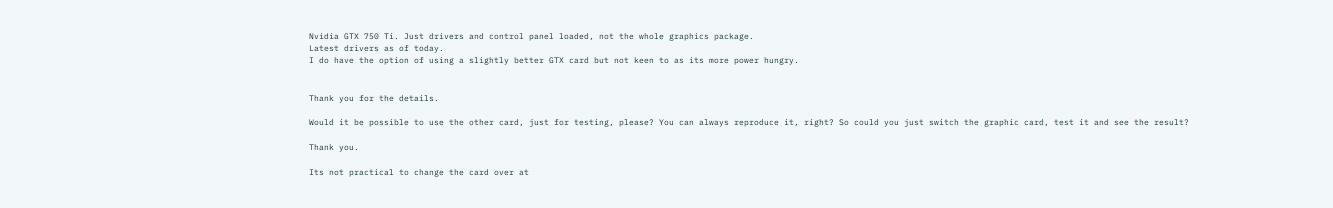Nvidia GTX 750 Ti. Just drivers and control panel loaded, not the whole graphics package.
Latest drivers as of today.
I do have the option of using a slightly better GTX card but not keen to as its more power hungry.


Thank you for the details.

Would it be possible to use the other card, just for testing, please? You can always reproduce it, right? So could you just switch the graphic card, test it and see the result?

Thank you.

Its not practical to change the card over at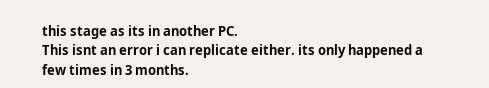this stage as its in another PC.
This isnt an error i can replicate either. its only happened a few times in 3 months.